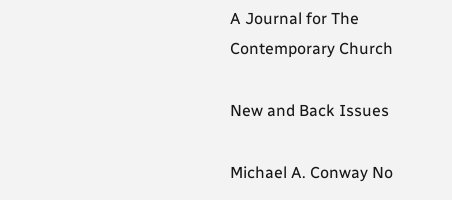A Journal for The Contemporary Church

New and Back Issues

Michael A. Conway No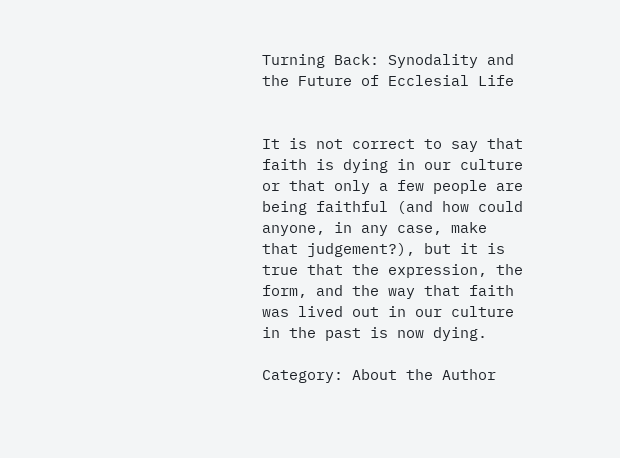Turning Back: Synodality and the Future of Ecclesial Life


It is not correct to say that faith is dying in our culture or that only a few people are being faithful (and how could anyone, in any case, make that judgement?), but it is true that the expression, the form, and the way that faith was lived out in our culture in the past is now dying.

Category: About the Author